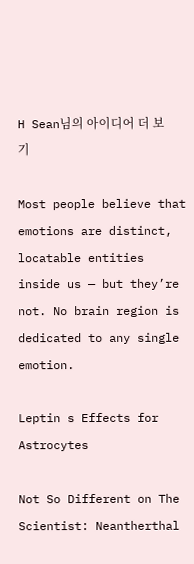H Sean님의 아이디어 더 보기

Most people believe that emotions are distinct, locatable entities inside us — but they’re not. No brain region is dedicated to any single emotion.

Leptin s Effects for Astrocytes

Not So Different on The Scientist: Neantherthal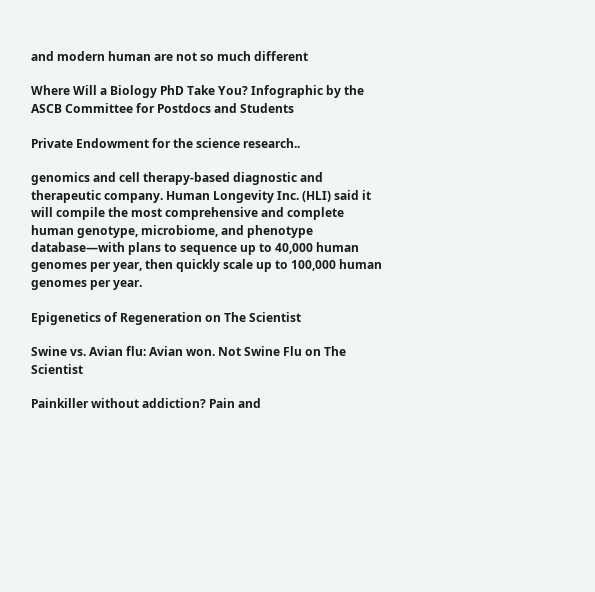and modern human are not so much different

Where Will a Biology PhD Take You? Infographic by the ASCB Committee for Postdocs and Students

Private Endowment for the science research..

genomics and cell therapy-based diagnostic and therapeutic company. Human Longevity Inc. (HLI) said it will compile the most comprehensive and complete human genotype, microbiome, and phenotype database—with plans to sequence up to 40,000 human genomes per year, then quickly scale up to 100,000 human genomes per year.

Epigenetics of Regeneration on The Scientist

Swine vs. Avian flu: Avian won. Not Swine Flu on The Scientist

Painkiller without addiction? Pain and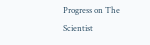Progress on The Scientist